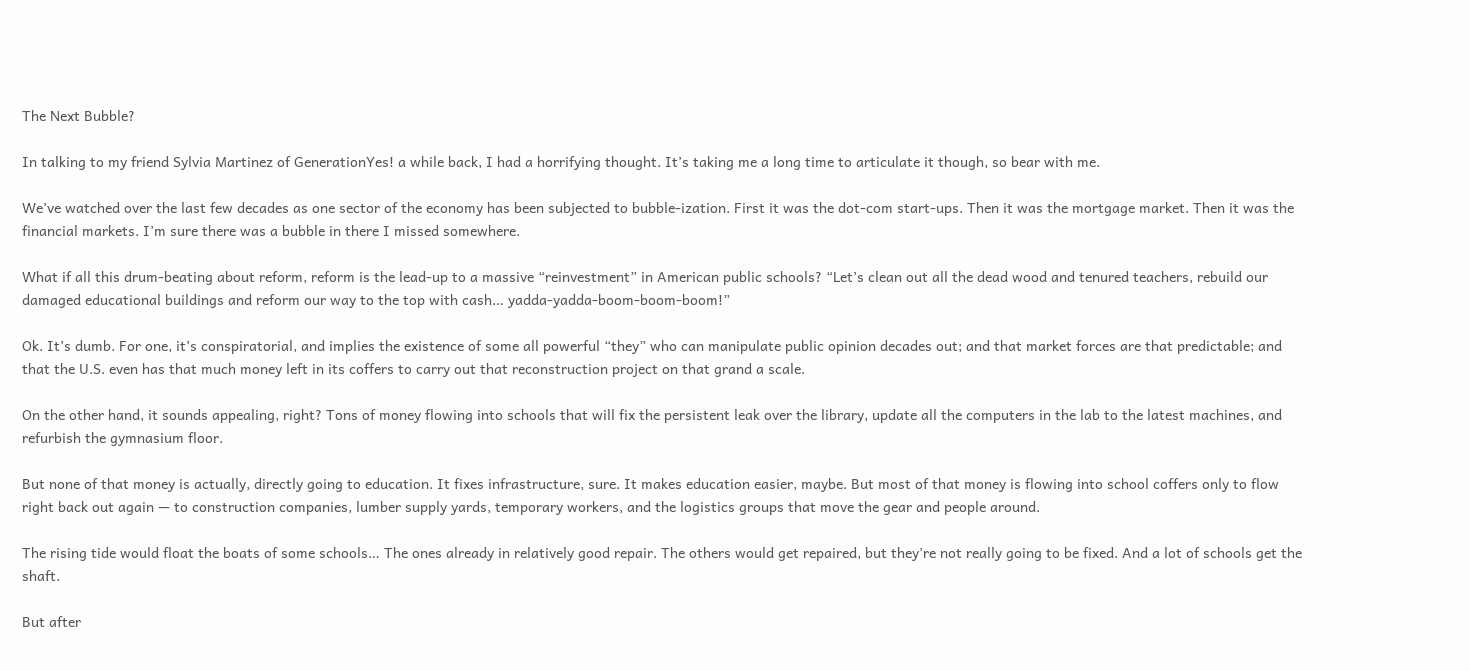The Next Bubble?

In talking to my friend Sylvia Martinez of GenerationYes! a while back, I had a horrifying thought. It’s taking me a long time to articulate it though, so bear with me.

We’ve watched over the last few decades as one sector of the economy has been subjected to bubble-ization. First it was the dot-com start-ups. Then it was the mortgage market. Then it was the financial markets. I’m sure there was a bubble in there I missed somewhere.

What if all this drum-beating about reform, reform is the lead-up to a massive “reinvestment” in American public schools? “Let’s clean out all the dead wood and tenured teachers, rebuild our damaged educational buildings and reform our way to the top with cash… yadda-yadda-boom-boom-boom!”

Ok. It’s dumb. For one, it’s conspiratorial, and implies the existence of some all powerful “they” who can manipulate public opinion decades out; and that market forces are that predictable; and that the U.S. even has that much money left in its coffers to carry out that reconstruction project on that grand a scale.

On the other hand, it sounds appealing, right? Tons of money flowing into schools that will fix the persistent leak over the library, update all the computers in the lab to the latest machines, and refurbish the gymnasium floor.

But none of that money is actually, directly going to education. It fixes infrastructure, sure. It makes education easier, maybe. But most of that money is flowing into school coffers only to flow right back out again — to construction companies, lumber supply yards, temporary workers, and the logistics groups that move the gear and people around.

The rising tide would float the boats of some schools… The ones already in relatively good repair. The others would get repaired, but they’re not really going to be fixed. And a lot of schools get the shaft.

But after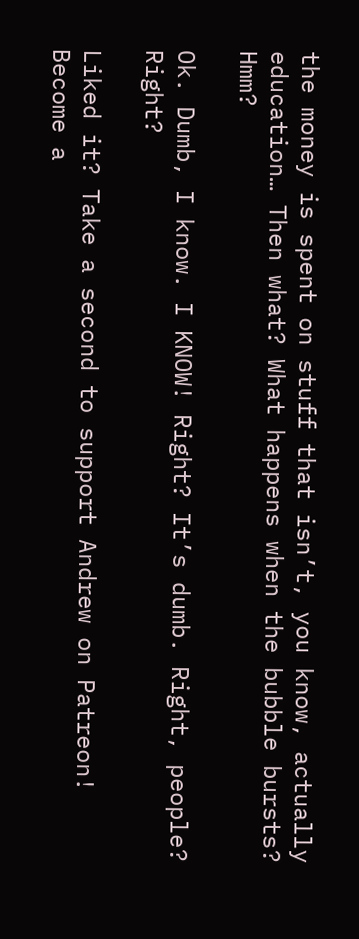the money is spent on stuff that isn’t, you know, actually education… Then what? What happens when the bubble bursts? Hmm?

Ok. Dumb, I know. I KNOW! Right? It’s dumb. Right, people? Right?

Liked it? Take a second to support Andrew on Patreon!
Become a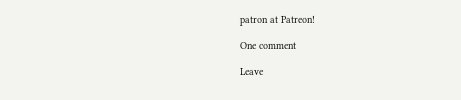patron at Patreon!

One comment

Leave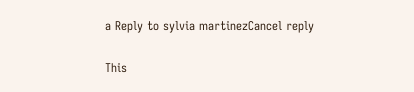a Reply to sylvia martinezCancel reply

This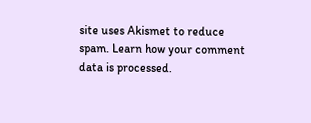site uses Akismet to reduce spam. Learn how your comment data is processed.